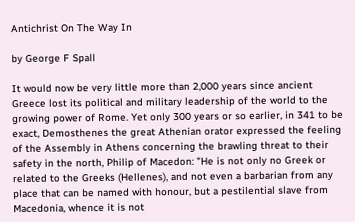Antichrist On The Way In

by George F Spall

It would now be very little more than 2,000 years since ancient Greece lost its political and military leadership of the world to the growing power of Rome. Yet only 300 years or so earlier, in 341 to be exact, Demosthenes the great Athenian orator expressed the feeling of the Assembly in Athens concerning the brawling threat to their safety in the north, Philip of Macedon: "He is not only no Greek or related to the Greeks (Hellenes), and not even a barbarian from any place that can be named with honour, but a pestilential slave from Macedonia, whence it is not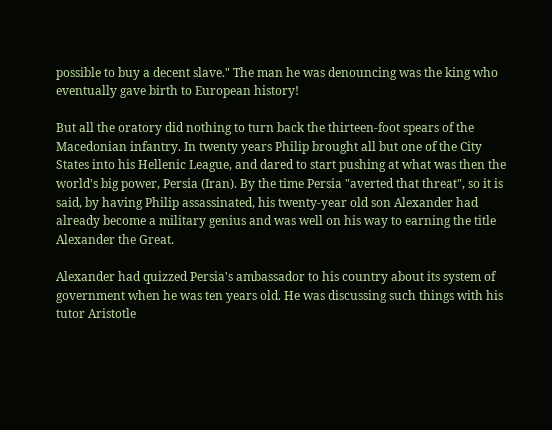possible to buy a decent slave." The man he was denouncing was the king who eventually gave birth to European history!

But all the oratory did nothing to turn back the thirteen-foot spears of the Macedonian infantry. In twenty years Philip brought all but one of the City States into his Hellenic League, and dared to start pushing at what was then the world's big power, Persia (Iran). By the time Persia "averted that threat", so it is said, by having Philip assassinated, his twenty-year old son Alexander had already become a military genius and was well on his way to earning the title Alexander the Great.

Alexander had quizzed Persia's ambassador to his country about its system of government when he was ten years old. He was discussing such things with his tutor Aristotle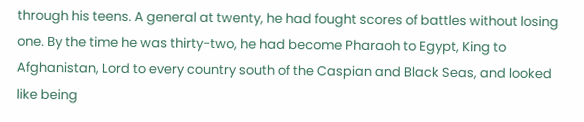through his teens. A general at twenty, he had fought scores of battles without losing one. By the time he was thirty-two, he had become Pharaoh to Egypt, King to Afghanistan, Lord to every country south of the Caspian and Black Seas, and looked like being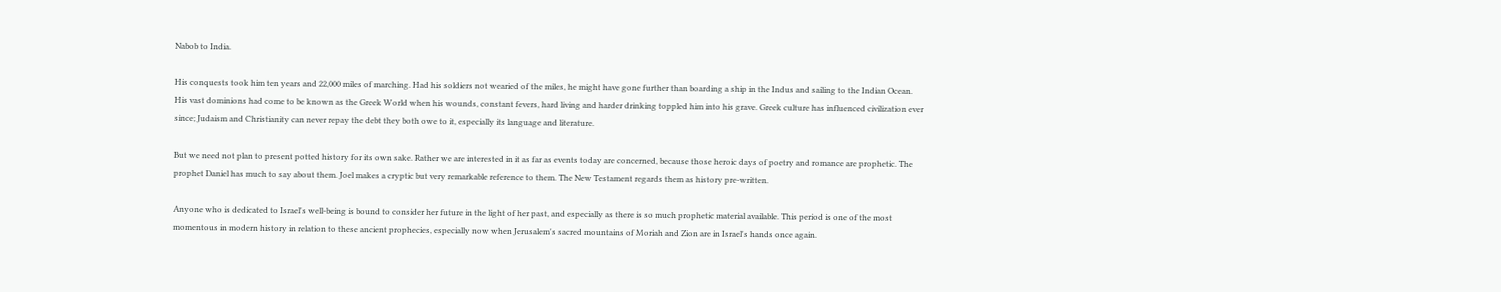Nabob to India.

His conquests took him ten years and 22,000 miles of marching. Had his soldiers not wearied of the miles, he might have gone further than boarding a ship in the Indus and sailing to the Indian Ocean. His vast dominions had come to be known as the Greek World when his wounds, constant fevers, hard living and harder drinking toppled him into his grave. Greek culture has influenced civilization ever since; Judaism and Christianity can never repay the debt they both owe to it, especially its language and literature.

But we need not plan to present potted history for its own sake. Rather we are interested in it as far as events today are concerned, because those heroic days of poetry and romance are prophetic. The prophet Daniel has much to say about them. Joel makes a cryptic but very remarkable reference to them. The New Testament regards them as history pre-written.

Anyone who is dedicated to Israel's well-being is bound to consider her future in the light of her past, and especially as there is so much prophetic material available. This period is one of the most momentous in modern history in relation to these ancient prophecies, especially now when Jerusalem's sacred mountains of Moriah and Zion are in Israel's hands once again.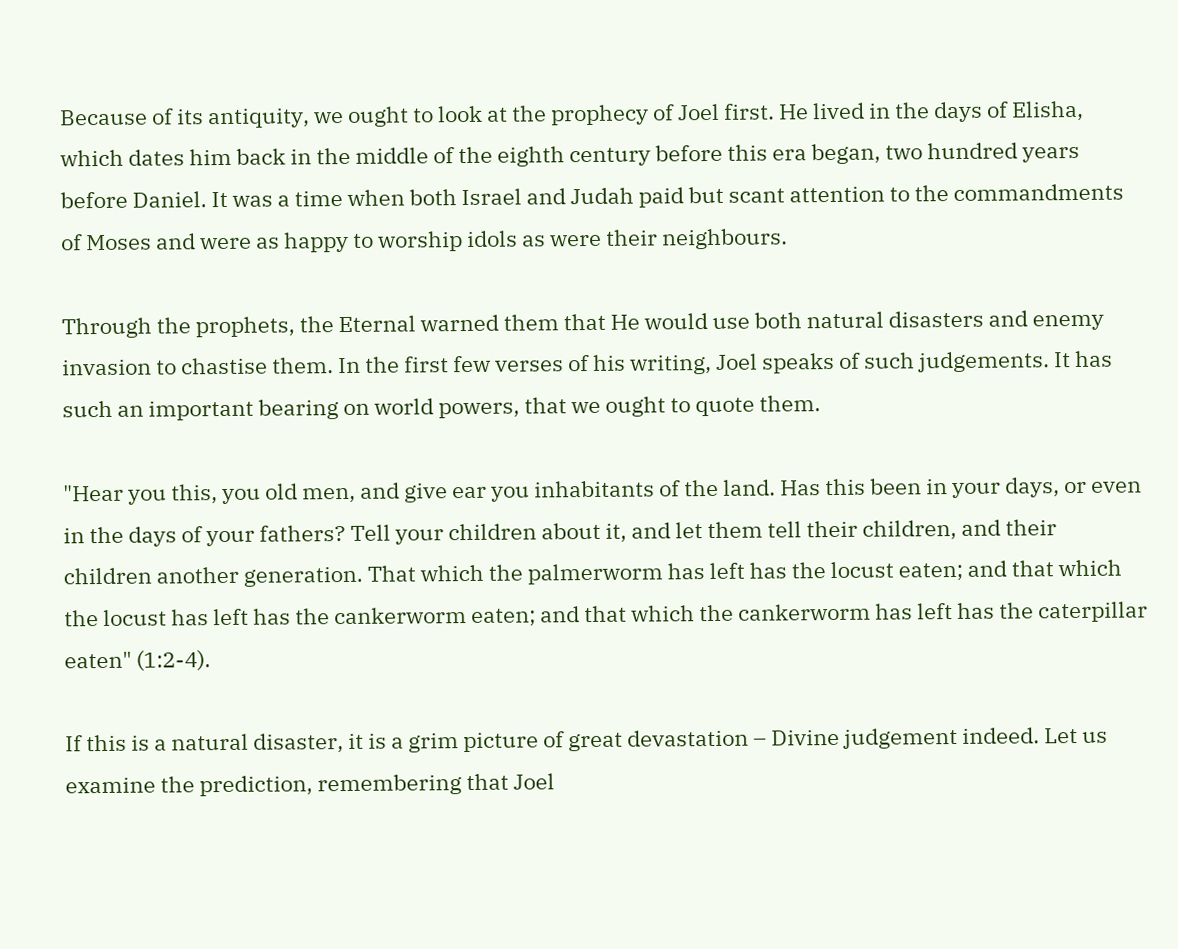Because of its antiquity, we ought to look at the prophecy of Joel first. He lived in the days of Elisha, which dates him back in the middle of the eighth century before this era began, two hundred years before Daniel. It was a time when both Israel and Judah paid but scant attention to the commandments of Moses and were as happy to worship idols as were their neighbours.

Through the prophets, the Eternal warned them that He would use both natural disasters and enemy invasion to chastise them. In the first few verses of his writing, Joel speaks of such judgements. It has such an important bearing on world powers, that we ought to quote them.

"Hear you this, you old men, and give ear you inhabitants of the land. Has this been in your days, or even in the days of your fathers? Tell your children about it, and let them tell their children, and their children another generation. That which the palmerworm has left has the locust eaten; and that which the locust has left has the cankerworm eaten; and that which the cankerworm has left has the caterpillar eaten" (1:2-4).

If this is a natural disaster, it is a grim picture of great devastation – Divine judgement indeed. Let us examine the prediction, remembering that Joel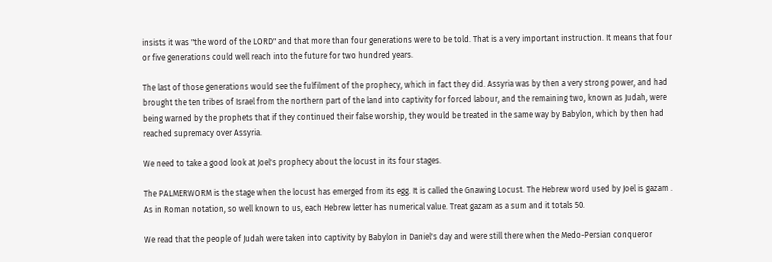insists it was "the word of the LORD" and that more than four generations were to be told. That is a very important instruction. It means that four or five generations could well reach into the future for two hundred years.

The last of those generations would see the fulfilment of the prophecy, which in fact they did. Assyria was by then a very strong power, and had brought the ten tribes of Israel from the northern part of the land into captivity for forced labour, and the remaining two, known as Judah, were being warned by the prophets that if they continued their false worship, they would be treated in the same way by Babylon, which by then had reached supremacy over Assyria.

We need to take a good look at Joel's prophecy about the locust in its four stages.

The PALMERWORM is the stage when the locust has emerged from its egg. It is called the Gnawing Locust. The Hebrew word used by Joel is gazam . As in Roman notation, so well known to us, each Hebrew letter has numerical value. Treat gazam as a sum and it totals 50.

We read that the people of Judah were taken into captivity by Babylon in Daniel's day and were still there when the Medo-Persian conqueror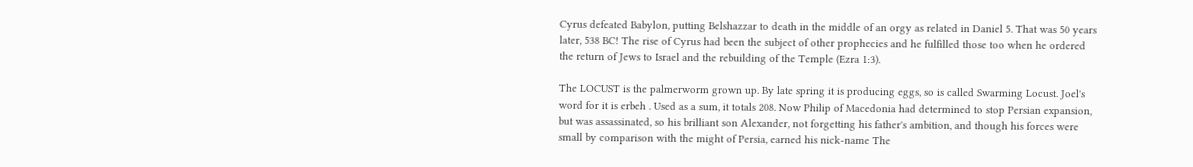Cyrus defeated Babylon, putting Belshazzar to death in the middle of an orgy as related in Daniel 5. That was 50 years later, 538 BC! The rise of Cyrus had been the subject of other prophecies and he fulfilled those too when he ordered the return of Jews to Israel and the rebuilding of the Temple (Ezra 1:3).

The LOCUST is the palmerworm grown up. By late spring it is producing eggs, so is called Swarming Locust. Joel's word for it is erbeh . Used as a sum, it totals 208. Now Philip of Macedonia had determined to stop Persian expansion, but was assassinated, so his brilliant son Alexander, not forgetting his father's ambition, and though his forces were small by comparison with the might of Persia, earned his nick-name The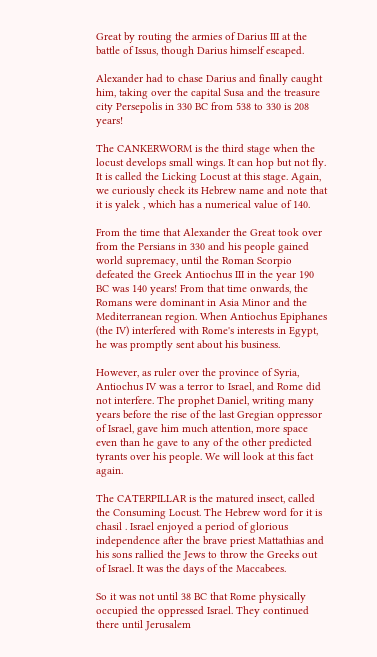Great by routing the armies of Darius III at the battle of Issus, though Darius himself escaped.

Alexander had to chase Darius and finally caught him, taking over the capital Susa and the treasure city Persepolis in 330 BC from 538 to 330 is 208 years!

The CANKERWORM is the third stage when the locust develops small wings. It can hop but not fly. It is called the Licking Locust at this stage. Again, we curiously check its Hebrew name and note that it is yalek , which has a numerical value of 140.

From the time that Alexander the Great took over from the Persians in 330 and his people gained world supremacy, until the Roman Scorpio defeated the Greek Antiochus III in the year 190 BC was 140 years! From that time onwards, the Romans were dominant in Asia Minor and the Mediterranean region. When Antiochus Epiphanes (the IV) interfered with Rome's interests in Egypt, he was promptly sent about his business.

However, as ruler over the province of Syria, Antiochus IV was a terror to Israel, and Rome did not interfere. The prophet Daniel, writing many years before the rise of the last Gregian oppressor of Israel, gave him much attention, more space even than he gave to any of the other predicted tyrants over his people. We will look at this fact again.

The CATERPILLAR is the matured insect, called the Consuming Locust. The Hebrew word for it is chasil . Israel enjoyed a period of glorious independence after the brave priest Mattathias and his sons rallied the Jews to throw the Greeks out of Israel. It was the days of the Maccabees.

So it was not until 38 BC that Rome physically occupied the oppressed Israel. They continued there until Jerusalem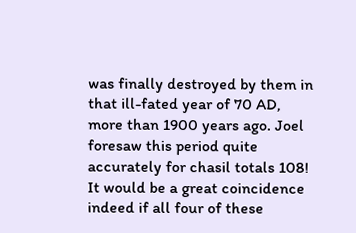was finally destroyed by them in that ill-fated year of 70 AD, more than 1900 years ago. Joel foresaw this period quite accurately for chasil totals 108! It would be a great coincidence indeed if all four of these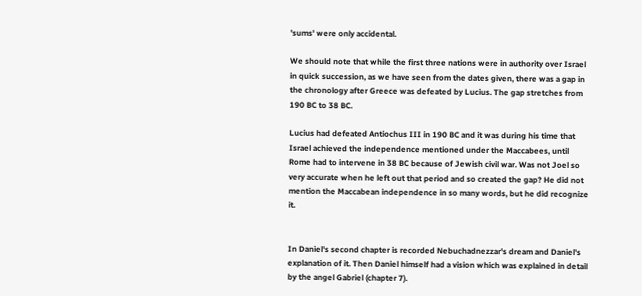'sums' were only accidental.

We should note that while the first three nations were in authority over Israel in quick succession, as we have seen from the dates given, there was a gap in the chronology after Greece was defeated by Lucius. The gap stretches from 190 BC to 38 BC.

Lucius had defeated Antiochus III in 190 BC and it was during his time that Israel achieved the independence mentioned under the Maccabees, until Rome had to intervene in 38 BC because of Jewish civil war. Was not Joel so very accurate when he left out that period and so created the gap? He did not mention the Maccabean independence in so many words, but he did recognize it.


In Daniel's second chapter is recorded Nebuchadnezzar's dream and Daniel's explanation of it. Then Daniel himself had a vision which was explained in detail by the angel Gabriel (chapter 7).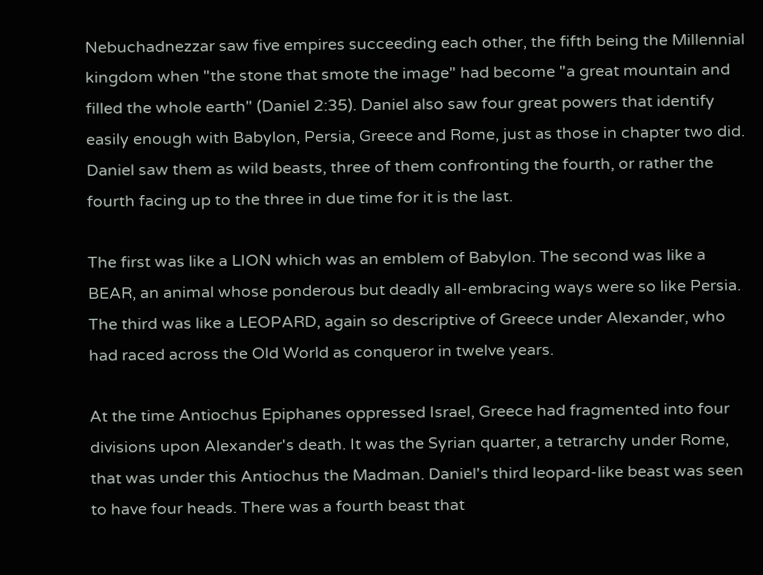Nebuchadnezzar saw five empires succeeding each other, the fifth being the Millennial kingdom when "the stone that smote the image" had become "a great mountain and filled the whole earth" (Daniel 2:35). Daniel also saw four great powers that identify easily enough with Babylon, Persia, Greece and Rome, just as those in chapter two did. Daniel saw them as wild beasts, three of them confronting the fourth, or rather the fourth facing up to the three in due time for it is the last.

The first was like a LION which was an emblem of Babylon. The second was like a BEAR, an animal whose ponderous but deadly all-embracing ways were so like Persia. The third was like a LEOPARD, again so descriptive of Greece under Alexander, who had raced across the Old World as conqueror in twelve years.

At the time Antiochus Epiphanes oppressed Israel, Greece had fragmented into four divisions upon Alexander's death. It was the Syrian quarter, a tetrarchy under Rome, that was under this Antiochus the Madman. Daniel's third leopard-like beast was seen to have four heads. There was a fourth beast that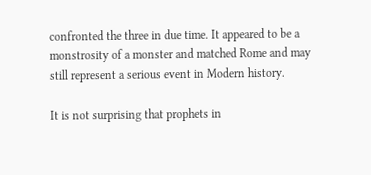confronted the three in due time. It appeared to be a monstrosity of a monster and matched Rome and may still represent a serious event in Modern history.

It is not surprising that prophets in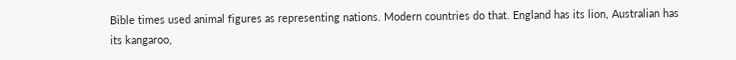Bible times used animal figures as representing nations. Modern countries do that. England has its lion, Australian has its kangaroo,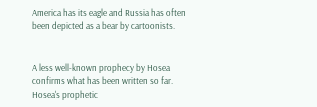America has its eagle and Russia has often been depicted as a bear by cartoonists.


A less well-known prophecy by Hosea confirms what has been written so far. Hosea's prophetic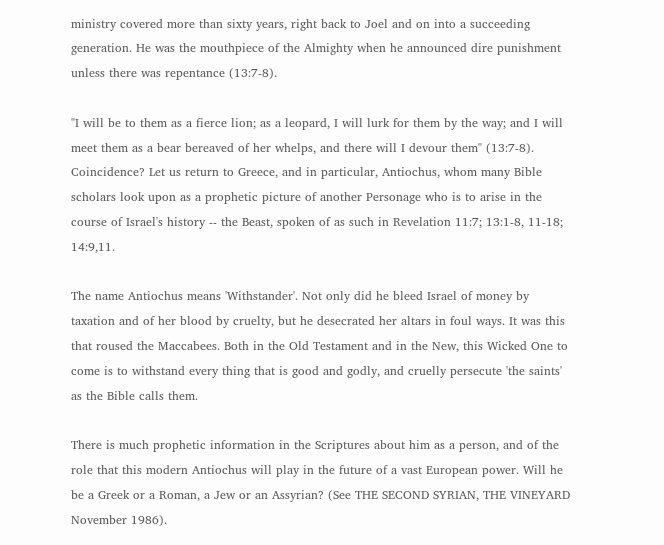ministry covered more than sixty years, right back to Joel and on into a succeeding generation. He was the mouthpiece of the Almighty when he announced dire punishment unless there was repentance (13:7-8).

"I will be to them as a fierce lion; as a leopard, I will lurk for them by the way; and I will meet them as a bear bereaved of her whelps, and there will I devour them" (13:7-8). Coincidence? Let us return to Greece, and in particular, Antiochus, whom many Bible scholars look upon as a prophetic picture of another Personage who is to arise in the course of Israel's history -- the Beast, spoken of as such in Revelation 11:7; 13:1-8, 11-18; 14:9,11.

The name Antiochus means 'Withstander'. Not only did he bleed Israel of money by taxation and of her blood by cruelty, but he desecrated her altars in foul ways. It was this that roused the Maccabees. Both in the Old Testament and in the New, this Wicked One to come is to withstand every thing that is good and godly, and cruelly persecute 'the saints' as the Bible calls them.

There is much prophetic information in the Scriptures about him as a person, and of the role that this modern Antiochus will play in the future of a vast European power. Will he be a Greek or a Roman, a Jew or an Assyrian? (See THE SECOND SYRIAN, THE VINEYARD November 1986).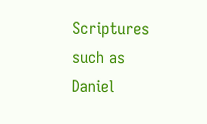Scriptures such as Daniel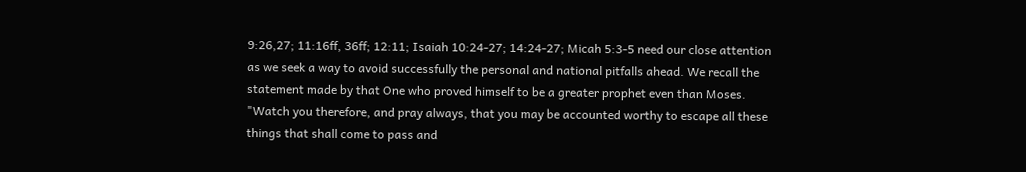9:26,27; 11:16ff, 36ff; 12:11; Isaiah 10:24-27; 14:24-27; Micah 5:3-5 need our close attention as we seek a way to avoid successfully the personal and national pitfalls ahead. We recall the statement made by that One who proved himself to be a greater prophet even than Moses. "Watch you therefore, and pray always, that you may be accounted worthy to escape all these things that shall come to pass and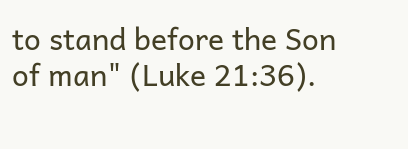to stand before the Son of man" (Luke 21:36).